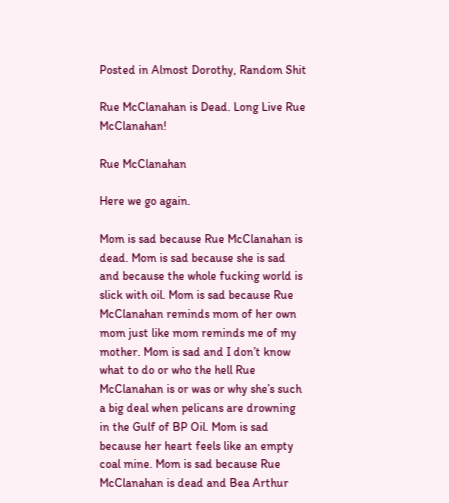Posted in Almost Dorothy, Random Shit

Rue McClanahan is Dead. Long Live Rue McClanahan!

Rue McClanahan

Here we go again.

Mom is sad because Rue McClanahan is dead. Mom is sad because she is sad and because the whole fucking world is slick with oil. Mom is sad because Rue McClanahan reminds mom of her own mom just like mom reminds me of my mother. Mom is sad and I don’t know what to do or who the hell Rue McClanahan is or was or why she’s such a big deal when pelicans are drowning in the Gulf of BP Oil. Mom is sad because her heart feels like an empty coal mine. Mom is sad because Rue McClanahan is dead and Bea Arthur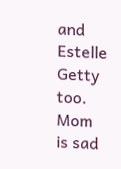and Estelle Getty too.  Mom is sad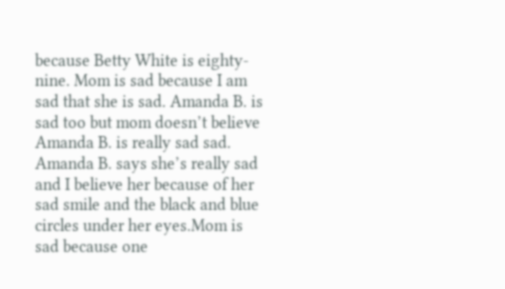because Betty White is eighty-nine. Mom is sad because I am sad that she is sad. Amanda B. is sad too but mom doesn’t believe Amanda B. is really sad sad. Amanda B. says she’s really sad and I believe her because of her sad smile and the black and blue circles under her eyes.Mom is sad because one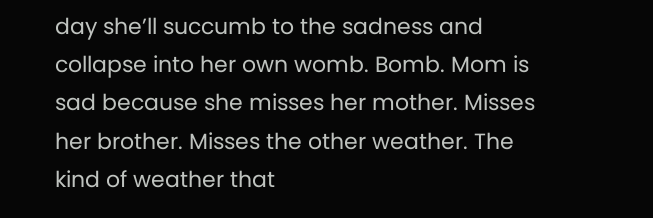day she’ll succumb to the sadness and collapse into her own womb. Bomb. Mom is sad because she misses her mother. Misses her brother. Misses the other weather. The kind of weather that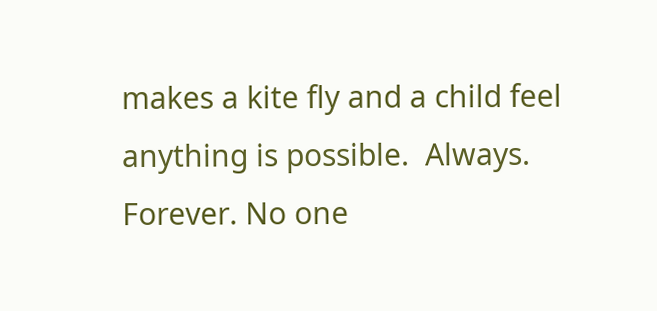makes a kite fly and a child feel anything is possible.  Always. Forever. No one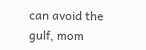can avoid the gulf, mom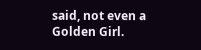said, not even a Golden Girl.